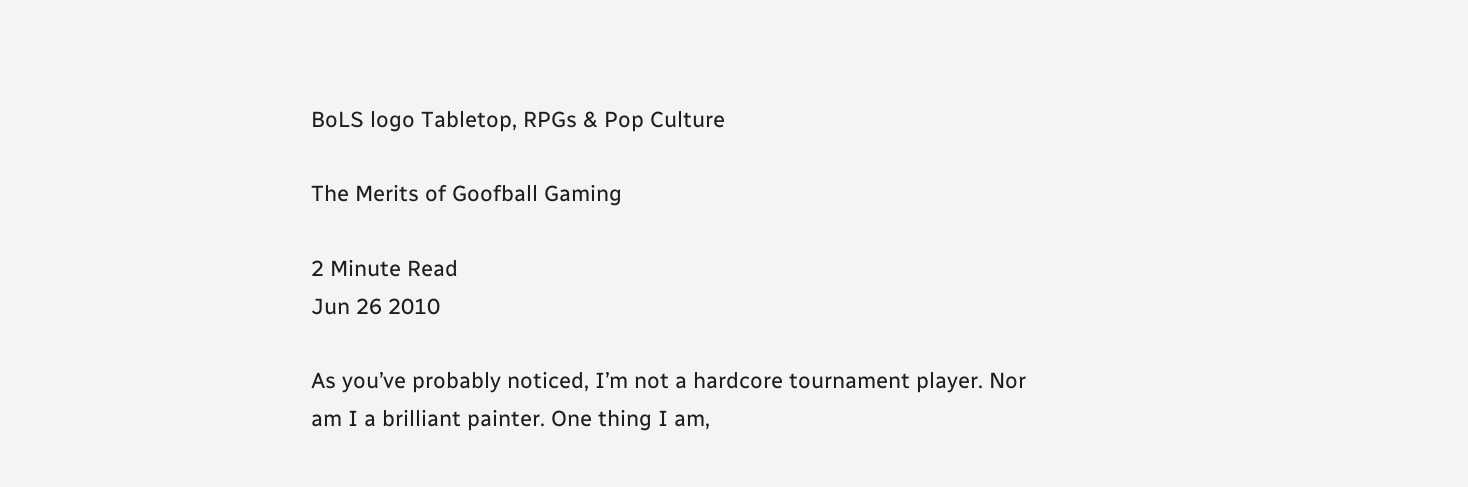BoLS logo Tabletop, RPGs & Pop Culture

The Merits of Goofball Gaming

2 Minute Read
Jun 26 2010

As you’ve probably noticed, I’m not a hardcore tournament player. Nor am I a brilliant painter. One thing I am,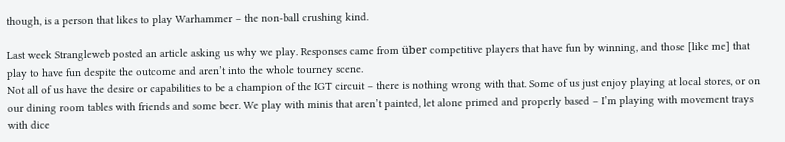though, is a person that likes to play Warhammer – the non-ball crushing kind.

Last week Strangleweb posted an article asking us why we play. Responses came from über competitive players that have fun by winning, and those [like me] that play to have fun despite the outcome and aren’t into the whole tourney scene.
Not all of us have the desire or capabilities to be a champion of the IGT circuit – there is nothing wrong with that. Some of us just enjoy playing at local stores, or on our dining room tables with friends and some beer. We play with minis that aren’t painted, let alone primed and properly based – I’m playing with movement trays with dice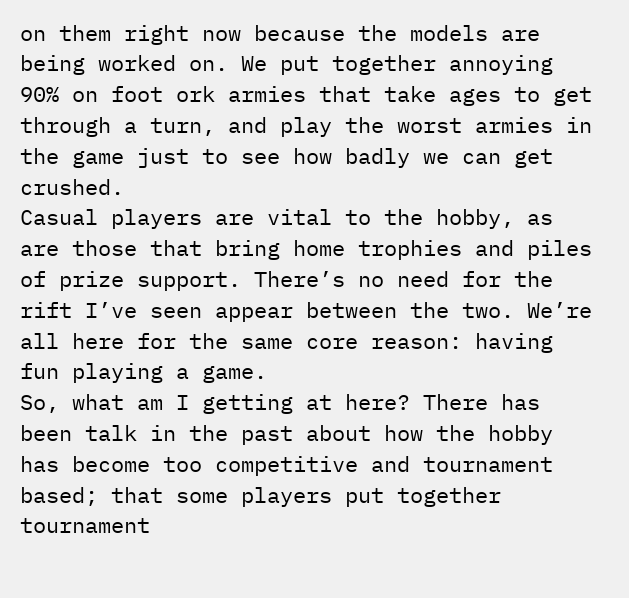on them right now because the models are being worked on. We put together annoying 90% on foot ork armies that take ages to get through a turn, and play the worst armies in the game just to see how badly we can get crushed.
Casual players are vital to the hobby, as are those that bring home trophies and piles of prize support. There’s no need for the rift I’ve seen appear between the two. We’re all here for the same core reason: having fun playing a game.
So, what am I getting at here? There has been talk in the past about how the hobby has become too competitive and tournament based; that some players put together tournament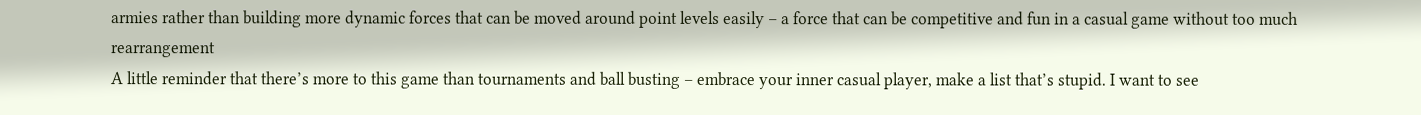armies rather than building more dynamic forces that can be moved around point levels easily – a force that can be competitive and fun in a casual game without too much rearrangement
A little reminder that there’s more to this game than tournaments and ball busting – embrace your inner casual player, make a list that’s stupid. I want to see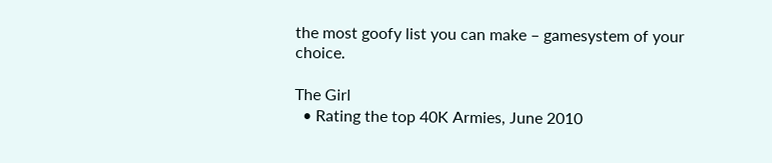the most goofy list you can make – gamesystem of your choice.

The Girl
  • Rating the top 40K Armies, June 2010